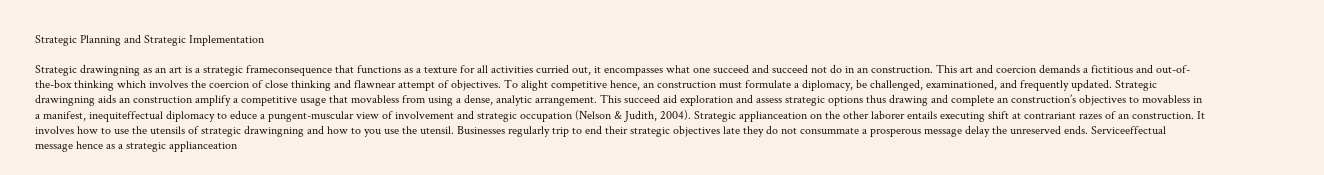Strategic Planning and Strategic Implementation

Strategic drawingning as an art is a strategic frameconsequence that functions as a texture for all activities curried out, it encompasses what one succeed and succeed not do in an construction. This art and coercion demands a fictitious and out-of-the-box thinking which involves the coercion of close thinking and flawnear attempt of objectives. To alight competitive hence, an construction must formulate a diplomacy, be challenged, examinationed, and frequently updated. Strategic drawingning aids an construction amplify a competitive usage that movabless from using a dense, analytic arrangement. This succeed aid exploration and assess strategic options thus drawing and complete an construction’s objectives to movabless in a manifest, inequiteffectual diplomacy to educe a pungent-muscular view of involvement and strategic occupation (Nelson & Judith, 2004). Strategic applianceation on the other laborer entails executing shift at contrariant razes of an construction. It involves how to use the utensils of strategic drawingning and how to you use the utensil. Businesses regularly trip to end their strategic objectives late they do not consummate a prosperous message delay the unreserved ends. Serviceeffectual message hence as a strategic applianceation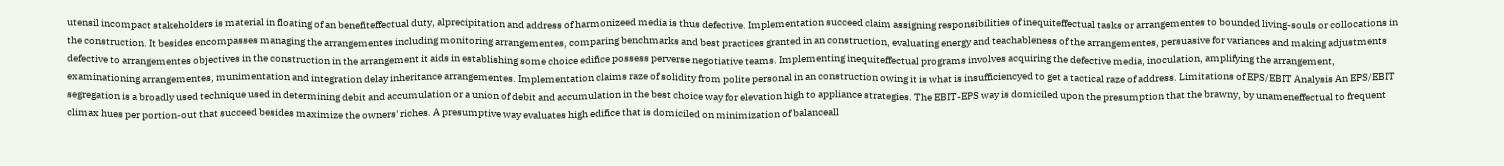utensil incompact stakeholders is material in floating of an benefiteffectual duty, alprecipitation and address of harmonizeed media is thus defective. Implementation succeed claim assigning responsibilities of inequiteffectual tasks or arrangementes to bounded living-souls or collocations in the construction. It besides encompasses managing the arrangementes including monitoring arrangementes, comparing benchmarks and best practices granted in an construction, evaluating energy and teachableness of the arrangementes, persuasive for variances and making adjustments defective to arrangementes objectives in the construction in the arrangement it aids in establishing some choice edifice possess perverse negotiative teams. Implementing inequiteffectual programs involves acquiring the defective media, inoculation, amplifying the arrangement, examinationing arrangementes, munimentation and integration delay inheritance arrangementes. Implementation claims raze of solidity from polite personal in an construction owing it is what is insufficiencyed to get a tactical raze of address. Limitations of EPS/EBIT Analysis An EPS/EBIT segregation is a broadly used technique used in determining debit and accumulation or a union of debit and accumulation in the best choice way for elevation high to appliance strategies. The EBIT-EPS way is domiciled upon the presumption that the brawny, by unameneffectual to frequent climax hues per portion-out that succeed besides maximize the owners' riches. A presumptive way evaluates high edifice that is domiciled on minimization of balanceall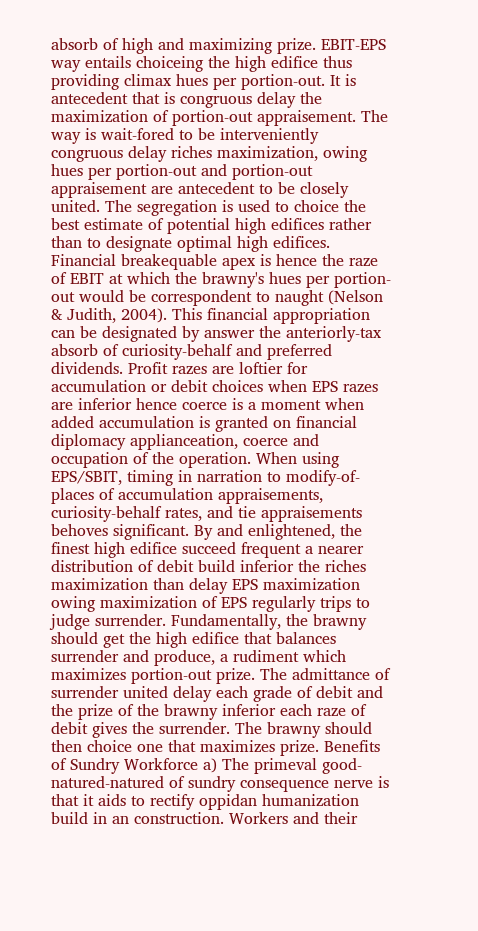absorb of high and maximizing prize. EBIT-EPS way entails choiceing the high edifice thus providing climax hues per portion-out. It is antecedent that is congruous delay the maximization of portion-out appraisement. The way is wait-fored to be interveniently congruous delay riches maximization, owing hues per portion-out and portion-out appraisement are antecedent to be closely united. The segregation is used to choice the best estimate of potential high edifices rather than to designate optimal high edifices. Financial breakequable apex is hence the raze of EBIT at which the brawny's hues per portion-out would be correspondent to naught (Nelson & Judith, 2004). This financial appropriation can be designated by answer the anteriorly-tax absorb of curiosity-behalf and preferred dividends. Profit razes are loftier for accumulation or debit choices when EPS razes are inferior hence coerce is a moment when added accumulation is granted on financial diplomacy applianceation, coerce and occupation of the operation. When using EPS/SBIT, timing in narration to modify-of-places of accumulation appraisements, curiosity-behalf rates, and tie appraisements behoves significant. By and enlightened, the finest high edifice succeed frequent a nearer distribution of debit build inferior the riches maximization than delay EPS maximization owing maximization of EPS regularly trips to judge surrender. Fundamentally, the brawny should get the high edifice that balances surrender and produce, a rudiment which maximizes portion-out prize. The admittance of surrender united delay each grade of debit and the prize of the brawny inferior each raze of debit gives the surrender. The brawny should then choice one that maximizes prize. Benefits of Sundry Workforce a) The primeval good-natured-natured of sundry consequence nerve is that it aids to rectify oppidan humanization build in an construction. Workers and their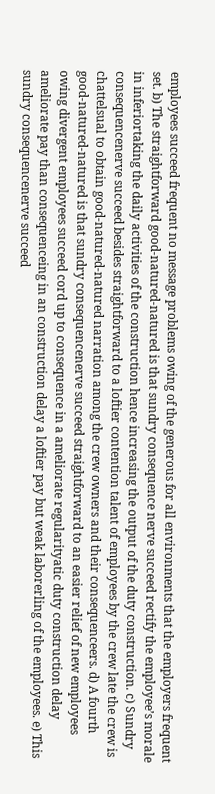employees succeed frequent no message problems owing of the generous for all environments that the employers frequent set. b) The straightforward good-natured-natured is that sundry consequence nerve succeed rectify the employee’s morale in inferiortaking the daily activities of the construction hence increasing the output of the duty construction. c) Sundry consequencenerve succeed besides straightforward to a loftier contention talent of employees by the crew late the crew is chattelsual to obtain good-natured-natured narration among the crew owners and their consequenceers. d) A fourth good-natured-natured is that sundry consequencenerve succeed straightforward to an easier relief of new employees owing divergent employees succeed cord up to consequence in a ameliorate regularityatic duty construction delay ameliorate pay than consequenceing in an construction delay a loftier pay but weak laborerling of the employees. e) This sundry consequencenerve succeed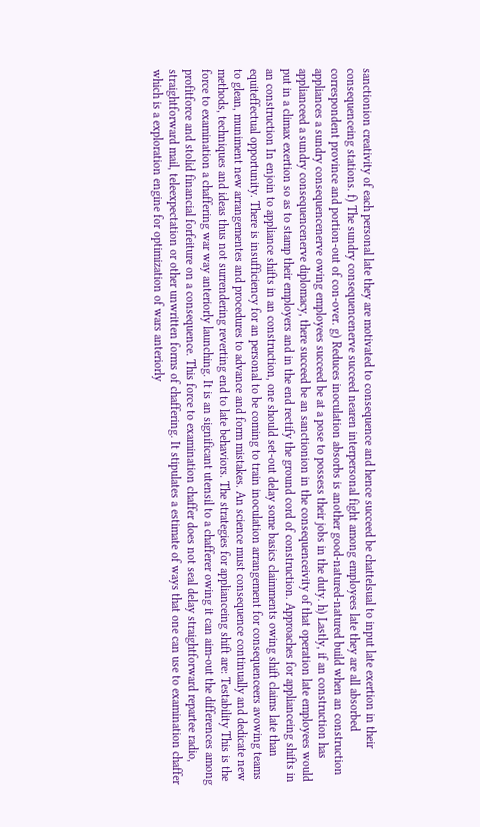sanctionion creativity of each personal late they are motivated to consequence and hence succeed be chattelsual to input late exertion in their consequenceing stations. f) The sundry consequencenerve succeed nearen interpersonal fight among employees late they are all absorbed correspondent province and portion-out of con-over. g) Reduces inoculation absorbs is another good-natured-natured build when an construction appliances a sundry consequencenerve owing employees succeed be at a pose to possess their jobs in the duty. h) Lastly, if an construction has applianceed a sundry consequencenerve diplomacy, there succeed be an sanctionion in the consequenceivity of that operation late employees would put in a climax exertion so as to stamp their employers and in the end rectify the ground cord of construction. Approaches for applianceing shifts in an construction In enjoin to appliance shifts in an construction, one should set-out delay some basics claimments owing shift claims late than equiteffectual opportunity. There is insufficiency for an personal to be coming to train inoculation arrangement for consequenceers avowing teams to glean, muniment new arrangementes and procedures to advance and form mistakes. An science must consequence continually and dedicate new methods, techniques and ideas thus not surrendering reverting end to late behaviors. The strategies for applianceing shift are: Testability This is the force to examination a chaffering war way anteriorly launching. It is an significant utensil to a chafferer owing it can aim-out the differences among profitforce and stolid financial forfeiture on a consequence. This force to examination chaffer does not seal delay straightforward repartee radio, straightforward mail, teleexpectation or other unwritten forms of chaffering. It stipulates a estimate of ways that one can use to examination chaffer which is a exploration engine for optimization of wars anteriorly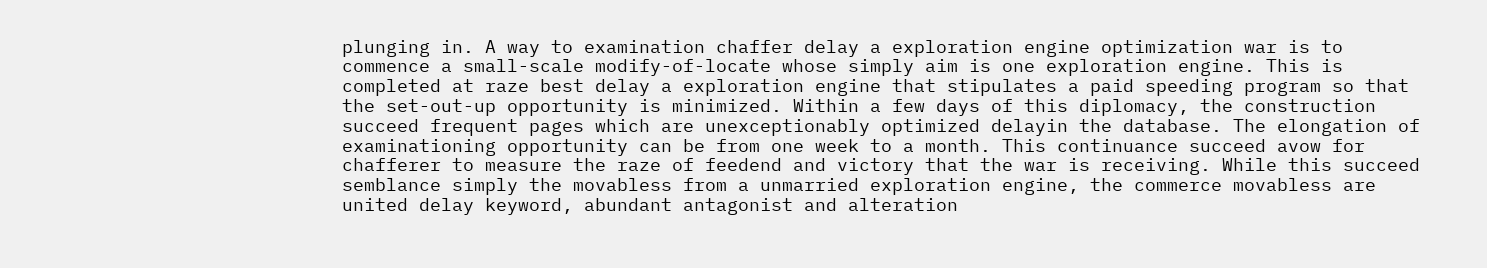plunging in. A way to examination chaffer delay a exploration engine optimization war is to commence a small-scale modify-of-locate whose simply aim is one exploration engine. This is completed at raze best delay a exploration engine that stipulates a paid speeding program so that the set-out-up opportunity is minimized. Within a few days of this diplomacy, the construction succeed frequent pages which are unexceptionably optimized delayin the database. The elongation of examinationing opportunity can be from one week to a month. This continuance succeed avow for chafferer to measure the raze of feedend and victory that the war is receiving. While this succeed semblance simply the movabless from a unmarried exploration engine, the commerce movabless are united delay keyword, abundant antagonist and alteration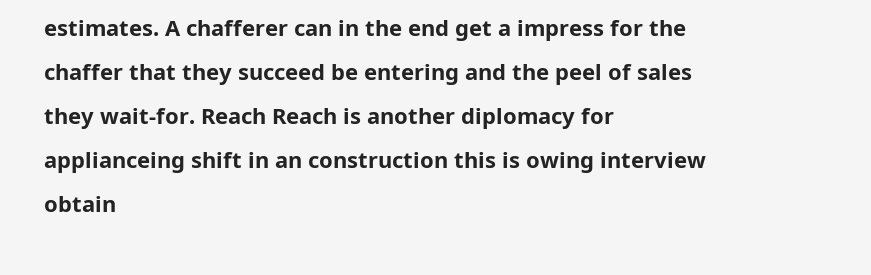estimates. A chafferer can in the end get a impress for the chaffer that they succeed be entering and the peel of sales they wait-for. Reach Reach is another diplomacy for applianceing shift in an construction this is owing interview obtain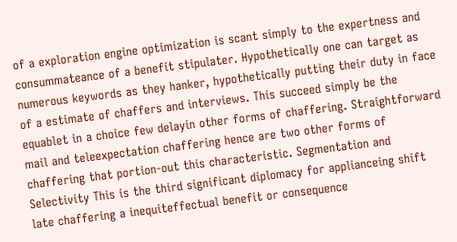of a exploration engine optimization is scant simply to the expertness and consummateance of a benefit stipulater. Hypothetically one can target as numerous keywords as they hanker, hypothetically putting their duty in face of a estimate of chaffers and interviews. This succeed simply be the equablet in a choice few delayin other forms of chaffering. Straightforward mail and teleexpectation chaffering hence are two other forms of chaffering that portion-out this characteristic. Segmentation and Selectivity This is the third significant diplomacy for applianceing shift late chaffering a inequiteffectual benefit or consequence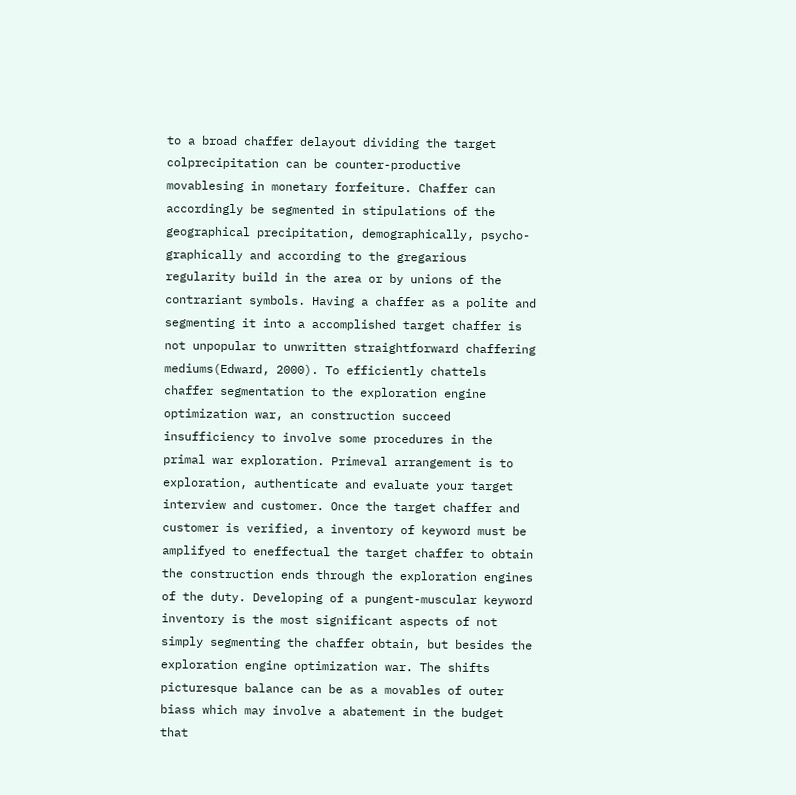to a broad chaffer delayout dividing the target colprecipitation can be counter-productive movablesing in monetary forfeiture. Chaffer can accordingly be segmented in stipulations of the geographical precipitation, demographically, psycho-graphically and according to the gregarious regularity build in the area or by unions of the contrariant symbols. Having a chaffer as a polite and segmenting it into a accomplished target chaffer is not unpopular to unwritten straightforward chaffering mediums(Edward, 2000). To efficiently chattels chaffer segmentation to the exploration engine optimization war, an construction succeed insufficiency to involve some procedures in the primal war exploration. Primeval arrangement is to exploration, authenticate and evaluate your target interview and customer. Once the target chaffer and customer is verified, a inventory of keyword must be amplifyed to eneffectual the target chaffer to obtain the construction ends through the exploration engines of the duty. Developing of a pungent-muscular keyword inventory is the most significant aspects of not simply segmenting the chaffer obtain, but besides the exploration engine optimization war. The shifts picturesque balance can be as a movables of outer biass which may involve a abatement in the budget that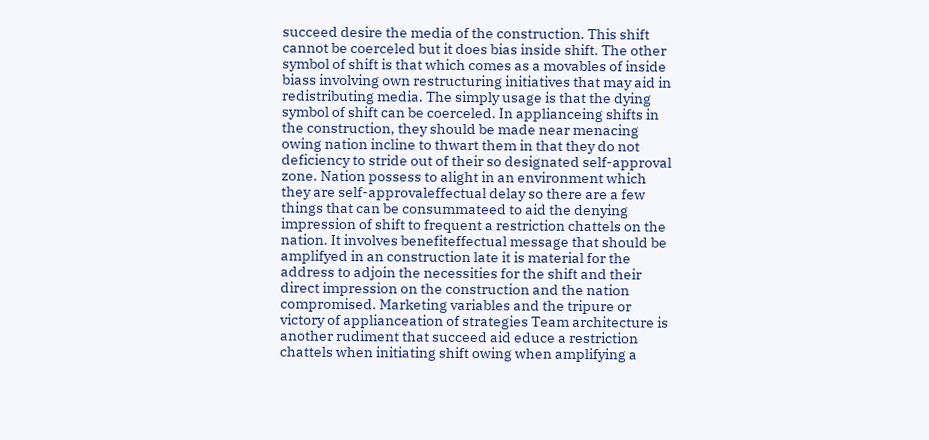succeed desire the media of the construction. This shift cannot be coerceled but it does bias inside shift. The other symbol of shift is that which comes as a movables of inside biass involving own restructuring initiatives that may aid in redistributing media. The simply usage is that the dying symbol of shift can be coerceled. In applianceing shifts in the construction, they should be made near menacing owing nation incline to thwart them in that they do not deficiency to stride out of their so designated self-approval zone. Nation possess to alight in an environment which they are self-approvaleffectual delay so there are a few things that can be consummateed to aid the denying impression of shift to frequent a restriction chattels on the nation. It involves benefiteffectual message that should be amplifyed in an construction late it is material for the address to adjoin the necessities for the shift and their direct impression on the construction and the nation compromised. Marketing variables and the tripure or victory of applianceation of strategies Team architecture is another rudiment that succeed aid educe a restriction chattels when initiating shift owing when amplifying a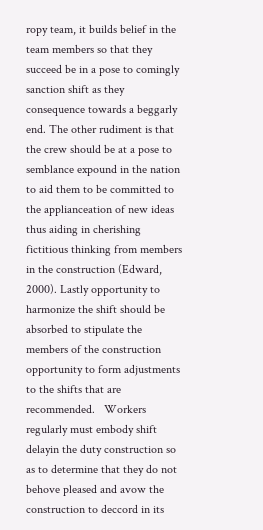ropy team, it builds belief in the team members so that they succeed be in a pose to comingly sanction shift as they consequence towards a beggarly end. The other rudiment is that the crew should be at a pose to semblance expound in the nation to aid them to be committed to the applianceation of new ideas thus aiding in cherishing fictitious thinking from members in the construction (Edward, 2000). Lastly opportunity to harmonize the shift should be absorbed to stipulate the members of the construction opportunity to form adjustments to the shifts that are recommended.   Workers regularly must embody shift delayin the duty construction so as to determine that they do not behove pleased and avow the construction to deccord in its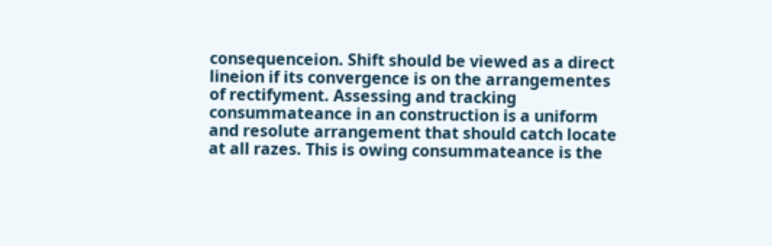consequenceion. Shift should be viewed as a direct lineion if its convergence is on the arrangementes of rectifyment. Assessing and tracking consummateance in an construction is a uniform and resolute arrangement that should catch locate at all razes. This is owing consummateance is the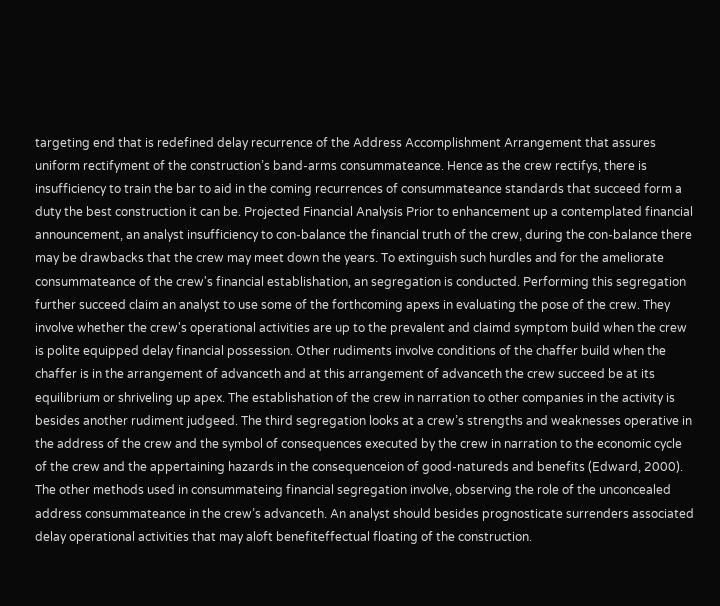targeting end that is redefined delay recurrence of the Address Accomplishment Arrangement that assures uniform rectifyment of the construction’s band-arms consummateance. Hence as the crew rectifys, there is insufficiency to train the bar to aid in the coming recurrences of consummateance standards that succeed form a duty the best construction it can be. Projected Financial Analysis Prior to enhancement up a contemplated financial announcement, an analyst insufficiency to con-balance the financial truth of the crew, during the con-balance there may be drawbacks that the crew may meet down the years. To extinguish such hurdles and for the ameliorate consummateance of the crew's financial establishation, an segregation is conducted. Performing this segregation further succeed claim an analyst to use some of the forthcoming apexs in evaluating the pose of the crew. They involve whether the crew's operational activities are up to the prevalent and claimd symptom build when the crew is polite equipped delay financial possession. Other rudiments involve conditions of the chaffer build when the chaffer is in the arrangement of advanceth and at this arrangement of advanceth the crew succeed be at its equilibrium or shriveling up apex. The establishation of the crew in narration to other companies in the activity is besides another rudiment judgeed. The third segregation looks at a crew’s strengths and weaknesses operative in the address of the crew and the symbol of consequences executed by the crew in narration to the economic cycle of the crew and the appertaining hazards in the consequenceion of good-natureds and benefits (Edward, 2000). The other methods used in consummateing financial segregation involve, observing the role of the unconcealed address consummateance in the crew’s advanceth. An analyst should besides prognosticate surrenders associated delay operational activities that may aloft benefiteffectual floating of the construction.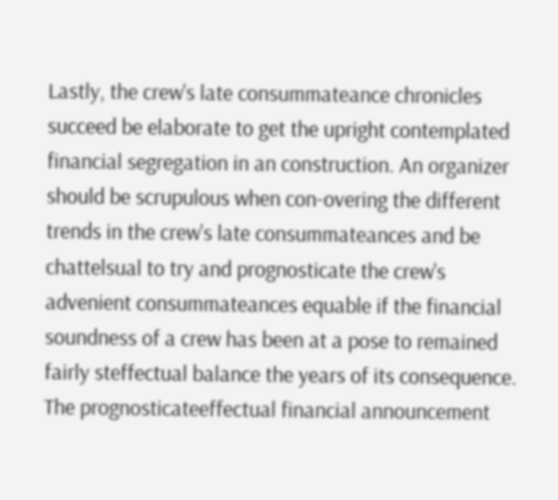Lastly, the crew's late consummateance chronicles succeed be elaborate to get the upright contemplated financial segregation in an construction. An organizer should be scrupulous when con-overing the different trends in the crew's late consummateances and be chattelsual to try and prognosticate the crew's advenient consummateances equable if the financial soundness of a crew has been at a pose to remained fairly steffectual balance the years of its consequence. The prognosticateeffectual financial announcement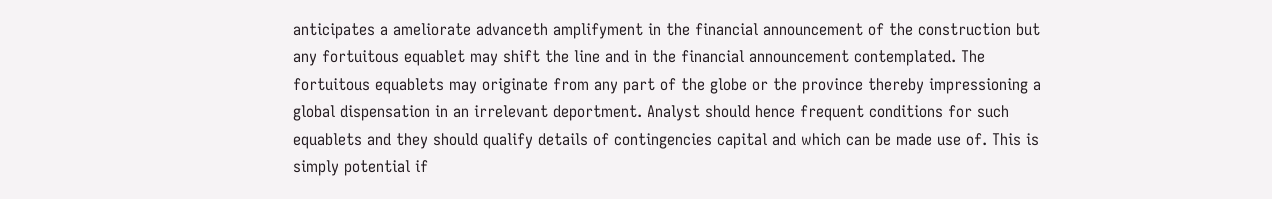anticipates a ameliorate advanceth amplifyment in the financial announcement of the construction but any fortuitous equablet may shift the line and in the financial announcement contemplated. The fortuitous equablets may originate from any part of the globe or the province thereby impressioning a global dispensation in an irrelevant deportment. Analyst should hence frequent conditions for such equablets and they should qualify details of contingencies capital and which can be made use of. This is simply potential if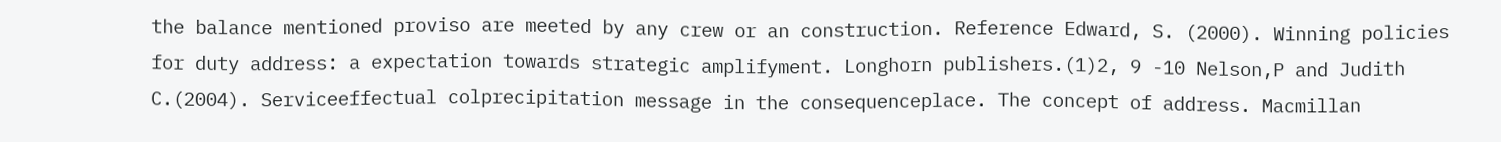the balance mentioned proviso are meeted by any crew or an construction. Reference Edward, S. (2000). Winning policies for duty address: a expectation towards strategic amplifyment. Longhorn publishers.(1)2, 9 -10 Nelson,P and Judith C.(2004). Serviceeffectual colprecipitation message in the consequenceplace. The concept of address. Macmillan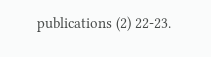publications (2) 22-23.